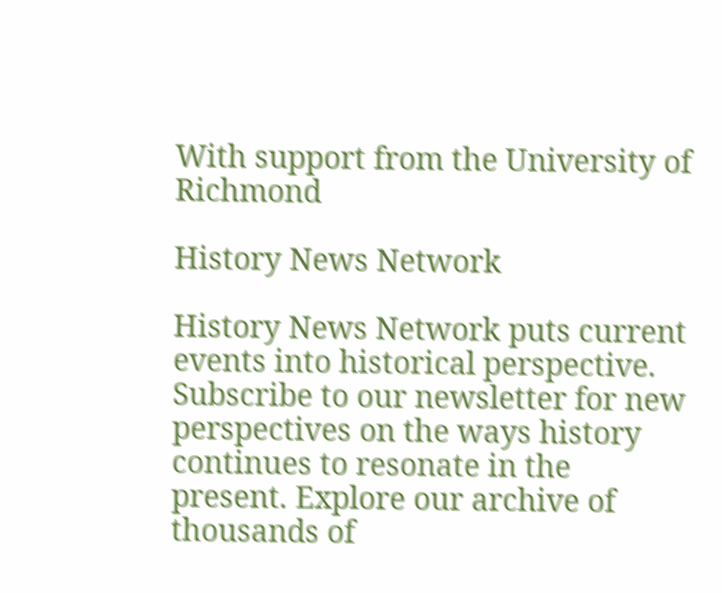With support from the University of Richmond

History News Network

History News Network puts current events into historical perspective. Subscribe to our newsletter for new perspectives on the ways history continues to resonate in the present. Explore our archive of thousands of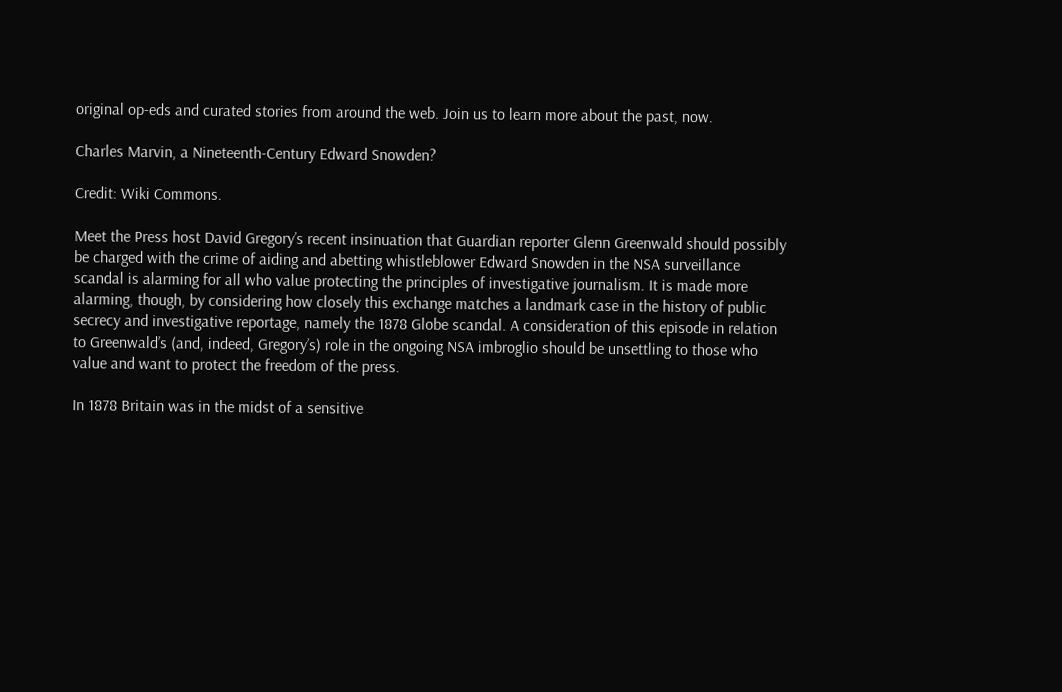original op-eds and curated stories from around the web. Join us to learn more about the past, now.

Charles Marvin, a Nineteenth-Century Edward Snowden?

Credit: Wiki Commons.

Meet the Press host David Gregory’s recent insinuation that Guardian reporter Glenn Greenwald should possibly be charged with the crime of aiding and abetting whistleblower Edward Snowden in the NSA surveillance scandal is alarming for all who value protecting the principles of investigative journalism. It is made more alarming, though, by considering how closely this exchange matches a landmark case in the history of public secrecy and investigative reportage, namely the 1878 Globe scandal. A consideration of this episode in relation to Greenwald’s (and, indeed, Gregory’s) role in the ongoing NSA imbroglio should be unsettling to those who value and want to protect the freedom of the press.

In 1878 Britain was in the midst of a sensitive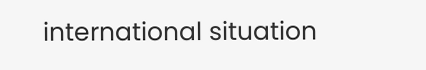international situation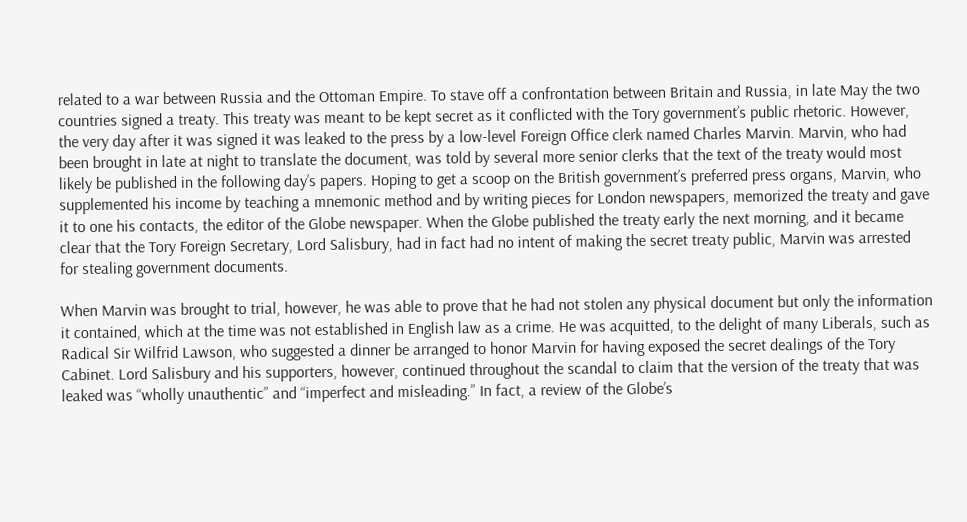related to a war between Russia and the Ottoman Empire. To stave off a confrontation between Britain and Russia, in late May the two countries signed a treaty. This treaty was meant to be kept secret as it conflicted with the Tory government’s public rhetoric. However, the very day after it was signed it was leaked to the press by a low-level Foreign Office clerk named Charles Marvin. Marvin, who had been brought in late at night to translate the document, was told by several more senior clerks that the text of the treaty would most likely be published in the following day’s papers. Hoping to get a scoop on the British government’s preferred press organs, Marvin, who supplemented his income by teaching a mnemonic method and by writing pieces for London newspapers, memorized the treaty and gave it to one his contacts, the editor of the Globe newspaper. When the Globe published the treaty early the next morning, and it became clear that the Tory Foreign Secretary, Lord Salisbury, had in fact had no intent of making the secret treaty public, Marvin was arrested for stealing government documents.

When Marvin was brought to trial, however, he was able to prove that he had not stolen any physical document but only the information it contained, which at the time was not established in English law as a crime. He was acquitted, to the delight of many Liberals, such as Radical Sir Wilfrid Lawson, who suggested a dinner be arranged to honor Marvin for having exposed the secret dealings of the Tory Cabinet. Lord Salisbury and his supporters, however, continued throughout the scandal to claim that the version of the treaty that was leaked was “wholly unauthentic” and “imperfect and misleading.” In fact, a review of the Globe’s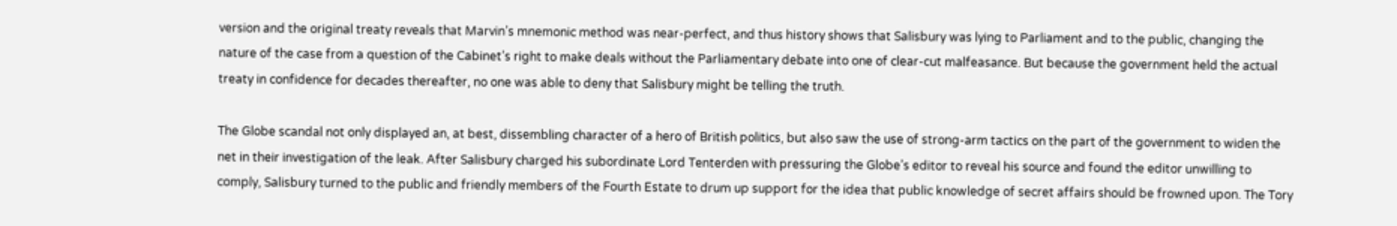version and the original treaty reveals that Marvin’s mnemonic method was near-perfect, and thus history shows that Salisbury was lying to Parliament and to the public, changing the nature of the case from a question of the Cabinet’s right to make deals without the Parliamentary debate into one of clear-cut malfeasance. But because the government held the actual treaty in confidence for decades thereafter, no one was able to deny that Salisbury might be telling the truth.

The Globe scandal not only displayed an, at best, dissembling character of a hero of British politics, but also saw the use of strong-arm tactics on the part of the government to widen the net in their investigation of the leak. After Salisbury charged his subordinate Lord Tenterden with pressuring the Globe’s editor to reveal his source and found the editor unwilling to comply, Salisbury turned to the public and friendly members of the Fourth Estate to drum up support for the idea that public knowledge of secret affairs should be frowned upon. The Tory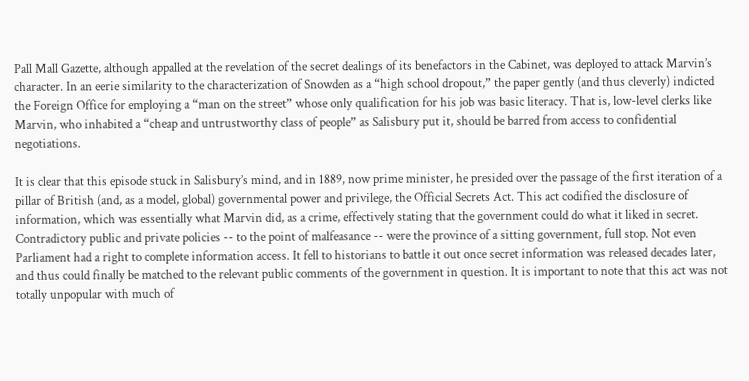Pall Mall Gazette, although appalled at the revelation of the secret dealings of its benefactors in the Cabinet, was deployed to attack Marvin’s character. In an eerie similarity to the characterization of Snowden as a “high school dropout,” the paper gently (and thus cleverly) indicted the Foreign Office for employing a “man on the street” whose only qualification for his job was basic literacy. That is, low-level clerks like Marvin, who inhabited a “cheap and untrustworthy class of people” as Salisbury put it, should be barred from access to confidential negotiations.

It is clear that this episode stuck in Salisbury’s mind, and in 1889, now prime minister, he presided over the passage of the first iteration of a pillar of British (and, as a model, global) governmental power and privilege, the Official Secrets Act. This act codified the disclosure of information, which was essentially what Marvin did, as a crime, effectively stating that the government could do what it liked in secret. Contradictory public and private policies -- to the point of malfeasance -- were the province of a sitting government, full stop. Not even Parliament had a right to complete information access. It fell to historians to battle it out once secret information was released decades later, and thus could finally be matched to the relevant public comments of the government in question. It is important to note that this act was not totally unpopular with much of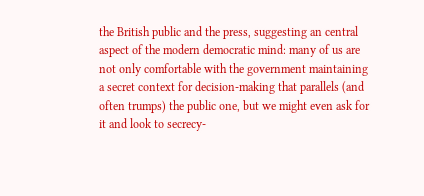the British public and the press, suggesting an central aspect of the modern democratic mind: many of us are not only comfortable with the government maintaining a secret context for decision-making that parallels (and often trumps) the public one, but we might even ask for it and look to secrecy-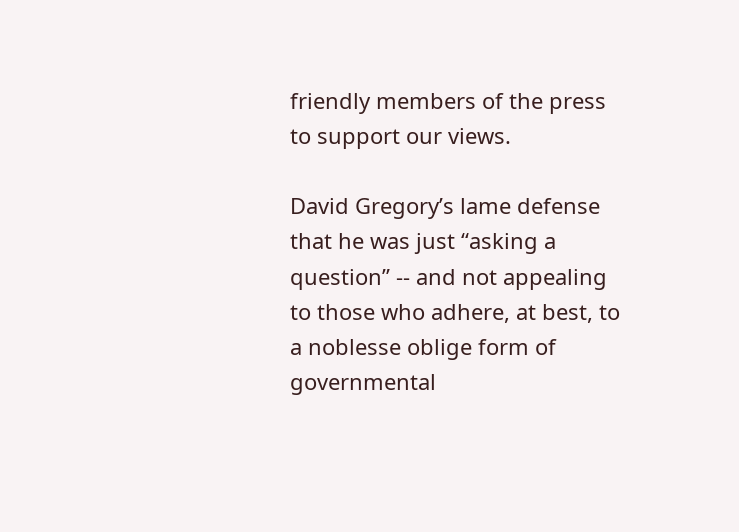friendly members of the press to support our views.

David Gregory’s lame defense that he was just “asking a question” -- and not appealing to those who adhere, at best, to a noblesse oblige form of governmental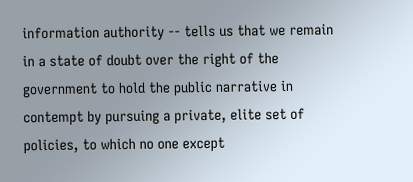information authority -- tells us that we remain in a state of doubt over the right of the government to hold the public narrative in contempt by pursuing a private, elite set of policies, to which no one except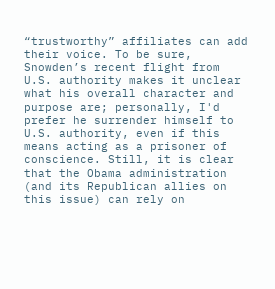“trustworthy” affiliates can add their voice. To be sure, Snowden’s recent flight from U.S. authority makes it unclear what his overall character and purpose are; personally, I'd prefer he surrender himself to U.S. authority, even if this means acting as a prisoner of conscience. Still, it is clear that the Obama administration (and its Republican allies on this issue) can rely on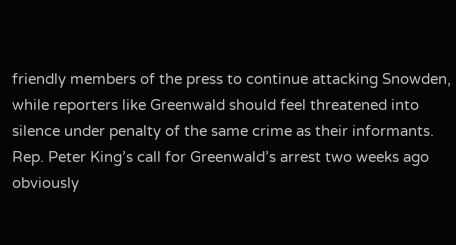friendly members of the press to continue attacking Snowden, while reporters like Greenwald should feel threatened into silence under penalty of the same crime as their informants. Rep. Peter King’s call for Greenwald’s arrest two weeks ago obviously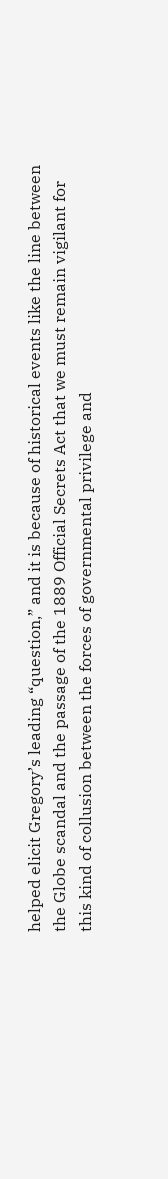helped elicit Gregory’s leading “question,” and it is because of historical events like the line between the Globe scandal and the passage of the 1889 Official Secrets Act that we must remain vigilant for this kind of collusion between the forces of governmental privilege and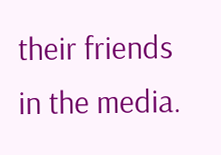their friends in the media.